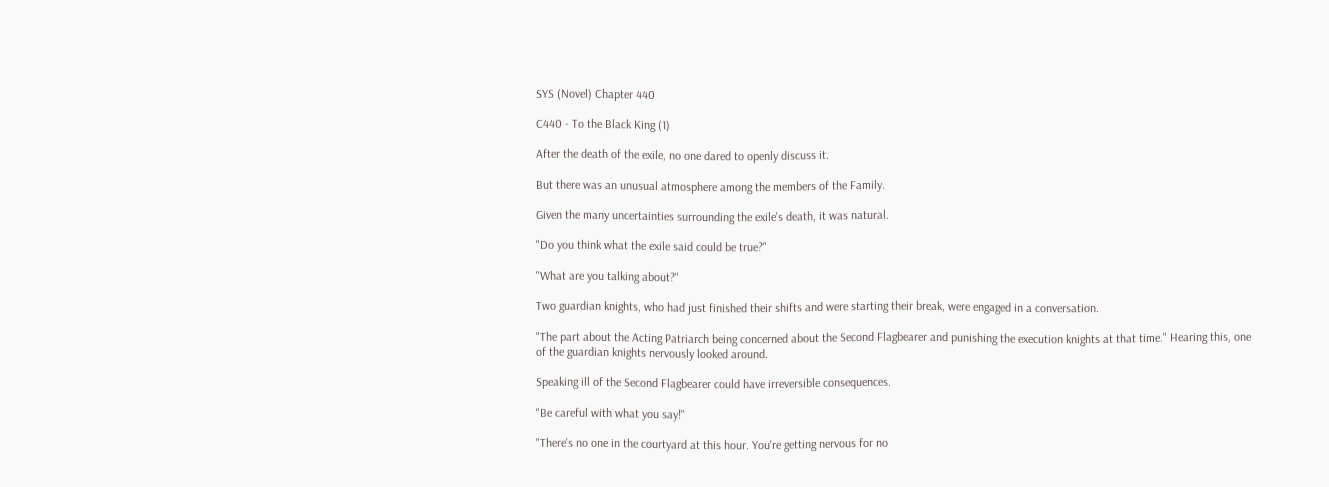SYS (Novel) Chapter 440

C440 - To the Black King (1)

After the death of the exile, no one dared to openly discuss it.

But there was an unusual atmosphere among the members of the Family.

Given the many uncertainties surrounding the exile's death, it was natural.

"Do you think what the exile said could be true?"

"What are you talking about?"

Two guardian knights, who had just finished their shifts and were starting their break, were engaged in a conversation.

"The part about the Acting Patriarch being concerned about the Second Flagbearer and punishing the execution knights at that time." Hearing this, one of the guardian knights nervously looked around.

Speaking ill of the Second Flagbearer could have irreversible consequences.

"Be careful with what you say!"

"There's no one in the courtyard at this hour. You're getting nervous for no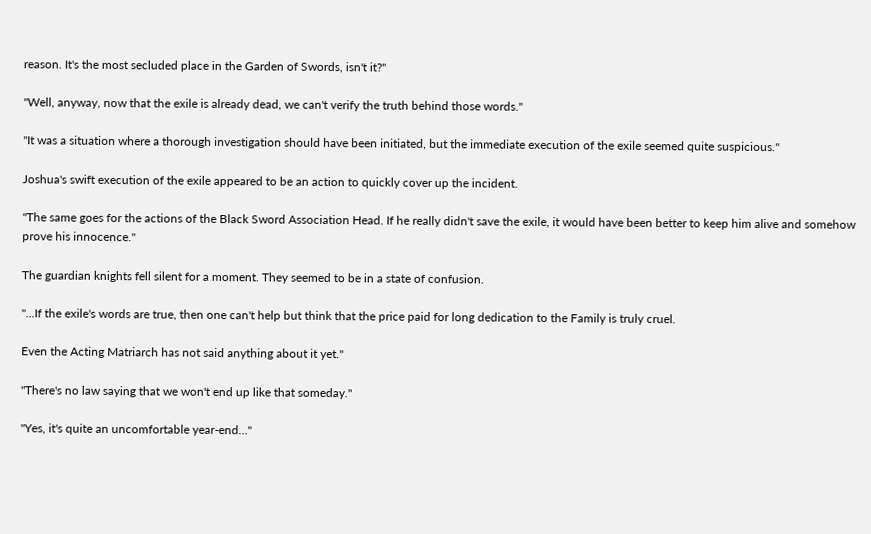reason. It's the most secluded place in the Garden of Swords, isn't it?"

"Well, anyway, now that the exile is already dead, we can't verify the truth behind those words."

"It was a situation where a thorough investigation should have been initiated, but the immediate execution of the exile seemed quite suspicious."

Joshua's swift execution of the exile appeared to be an action to quickly cover up the incident.

"The same goes for the actions of the Black Sword Association Head. If he really didn't save the exile, it would have been better to keep him alive and somehow prove his innocence."

The guardian knights fell silent for a moment. They seemed to be in a state of confusion.

"...If the exile's words are true, then one can't help but think that the price paid for long dedication to the Family is truly cruel.

Even the Acting Matriarch has not said anything about it yet."

"There's no law saying that we won't end up like that someday."

"Yes, it's quite an uncomfortable year-end..."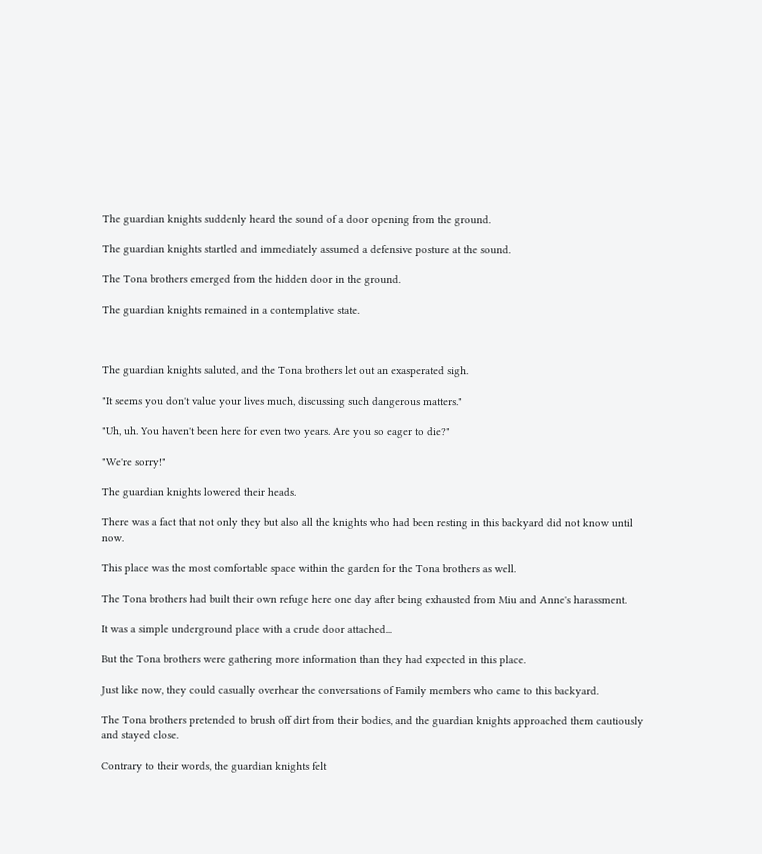The guardian knights suddenly heard the sound of a door opening from the ground.

The guardian knights startled and immediately assumed a defensive posture at the sound.

The Tona brothers emerged from the hidden door in the ground.

The guardian knights remained in a contemplative state.



The guardian knights saluted, and the Tona brothers let out an exasperated sigh.

"It seems you don't value your lives much, discussing such dangerous matters."

"Uh, uh. You haven't been here for even two years. Are you so eager to die?"

"We're sorry!"

The guardian knights lowered their heads.

There was a fact that not only they but also all the knights who had been resting in this backyard did not know until now.

This place was the most comfortable space within the garden for the Tona brothers as well.

The Tona brothers had built their own refuge here one day after being exhausted from Miu and Anne's harassment.

It was a simple underground place with a crude door attached...

But the Tona brothers were gathering more information than they had expected in this place.

Just like now, they could casually overhear the conversations of Family members who came to this backyard.

The Tona brothers pretended to brush off dirt from their bodies, and the guardian knights approached them cautiously and stayed close.

Contrary to their words, the guardian knights felt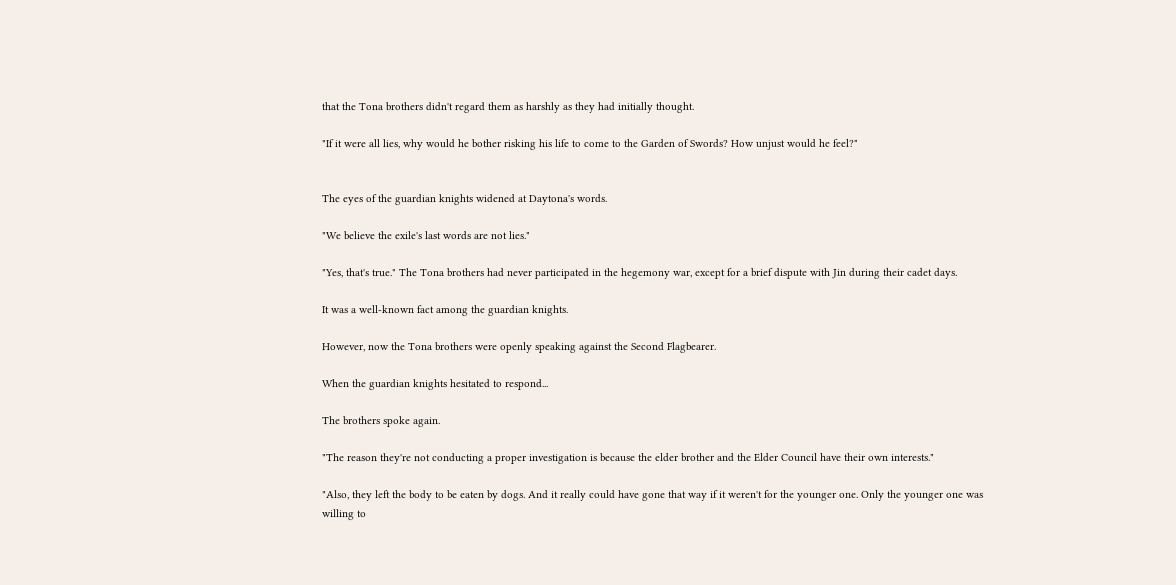that the Tona brothers didn't regard them as harshly as they had initially thought.

"If it were all lies, why would he bother risking his life to come to the Garden of Swords? How unjust would he feel?"


The eyes of the guardian knights widened at Daytona's words.

"We believe the exile's last words are not lies."

"Yes, that's true." The Tona brothers had never participated in the hegemony war, except for a brief dispute with Jin during their cadet days.

It was a well-known fact among the guardian knights.

However, now the Tona brothers were openly speaking against the Second Flagbearer.

When the guardian knights hesitated to respond...

The brothers spoke again.

"The reason they're not conducting a proper investigation is because the elder brother and the Elder Council have their own interests."

"Also, they left the body to be eaten by dogs. And it really could have gone that way if it weren't for the younger one. Only the younger one was willing to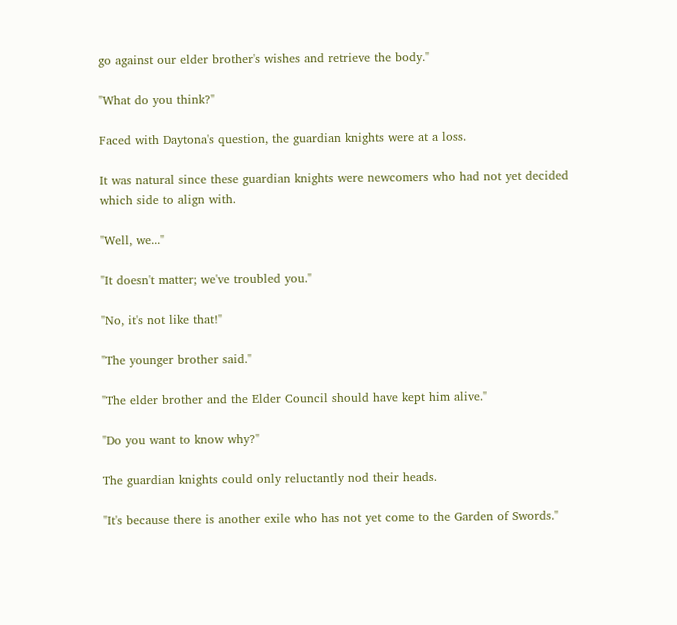go against our elder brother's wishes and retrieve the body."

"What do you think?"

Faced with Daytona's question, the guardian knights were at a loss.

It was natural since these guardian knights were newcomers who had not yet decided which side to align with.

"Well, we..."

"It doesn't matter; we've troubled you."

"No, it's not like that!"

"The younger brother said."

"The elder brother and the Elder Council should have kept him alive."

"Do you want to know why?"

The guardian knights could only reluctantly nod their heads.

"It's because there is another exile who has not yet come to the Garden of Swords."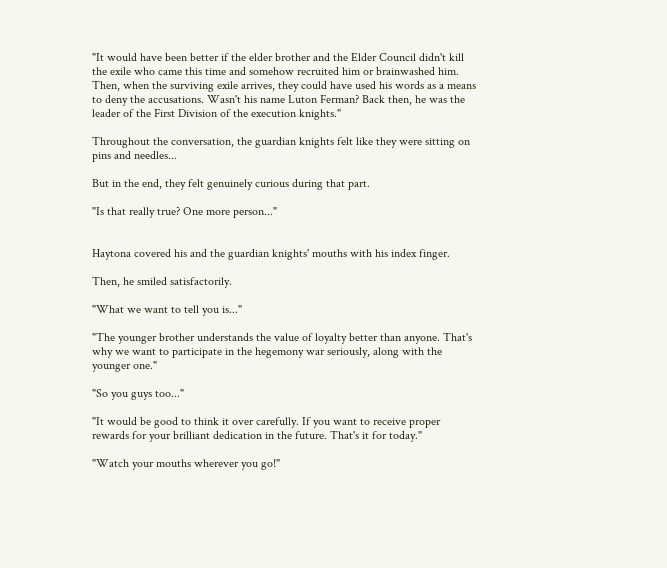"It would have been better if the elder brother and the Elder Council didn't kill the exile who came this time and somehow recruited him or brainwashed him. Then, when the surviving exile arrives, they could have used his words as a means to deny the accusations. Wasn't his name Luton Ferman? Back then, he was the leader of the First Division of the execution knights."

Throughout the conversation, the guardian knights felt like they were sitting on pins and needles...

But in the end, they felt genuinely curious during that part.

"Is that really true? One more person..."


Haytona covered his and the guardian knights' mouths with his index finger.

Then, he smiled satisfactorily.

"What we want to tell you is..."

"The younger brother understands the value of loyalty better than anyone. That's why we want to participate in the hegemony war seriously, along with the younger one."

"So you guys too..."

"It would be good to think it over carefully. If you want to receive proper rewards for your brilliant dedication in the future. That's it for today."

"Watch your mouths wherever you go!"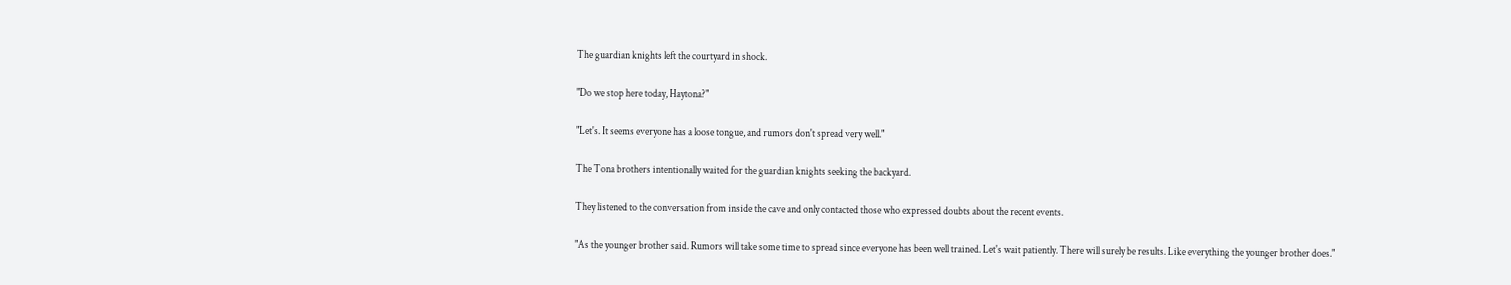The guardian knights left the courtyard in shock.

"Do we stop here today, Haytona?"

"Let's. It seems everyone has a loose tongue, and rumors don't spread very well."

The Tona brothers intentionally waited for the guardian knights seeking the backyard.

They listened to the conversation from inside the cave and only contacted those who expressed doubts about the recent events.

"As the younger brother said. Rumors will take some time to spread since everyone has been well trained. Let's wait patiently. There will surely be results. Like everything the younger brother does."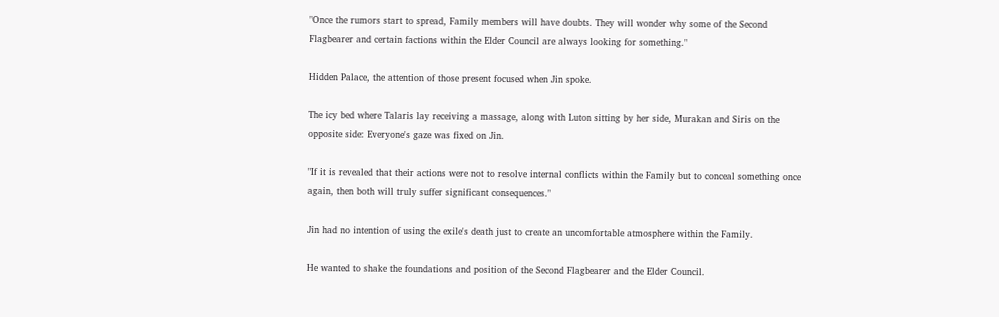"Once the rumors start to spread, Family members will have doubts. They will wonder why some of the Second Flagbearer and certain factions within the Elder Council are always looking for something."

Hidden Palace, the attention of those present focused when Jin spoke.

The icy bed where Talaris lay receiving a massage, along with Luton sitting by her side, Murakan and Siris on the opposite side: Everyone's gaze was fixed on Jin.

"If it is revealed that their actions were not to resolve internal conflicts within the Family but to conceal something once again, then both will truly suffer significant consequences."

Jin had no intention of using the exile's death just to create an uncomfortable atmosphere within the Family.

He wanted to shake the foundations and position of the Second Flagbearer and the Elder Council.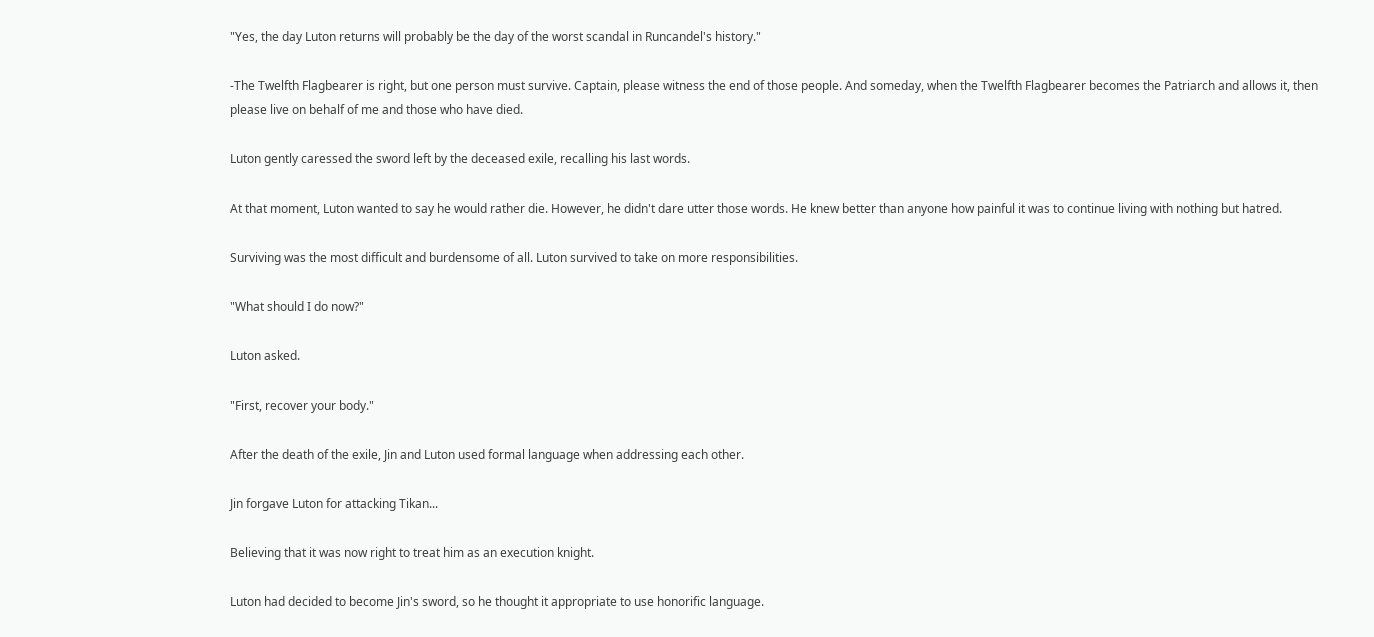"Yes, the day Luton returns will probably be the day of the worst scandal in Runcandel's history."

-The Twelfth Flagbearer is right, but one person must survive. Captain, please witness the end of those people. And someday, when the Twelfth Flagbearer becomes the Patriarch and allows it, then please live on behalf of me and those who have died.

Luton gently caressed the sword left by the deceased exile, recalling his last words.

At that moment, Luton wanted to say he would rather die. However, he didn't dare utter those words. He knew better than anyone how painful it was to continue living with nothing but hatred.

Surviving was the most difficult and burdensome of all. Luton survived to take on more responsibilities.

"What should I do now?"

Luton asked.

"First, recover your body."

After the death of the exile, Jin and Luton used formal language when addressing each other.

Jin forgave Luton for attacking Tikan...

Believing that it was now right to treat him as an execution knight.

Luton had decided to become Jin's sword, so he thought it appropriate to use honorific language.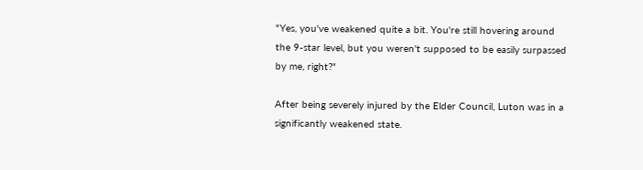"Yes, you've weakened quite a bit. You're still hovering around the 9-star level, but you weren't supposed to be easily surpassed by me, right?"

After being severely injured by the Elder Council, Luton was in a significantly weakened state.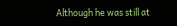Although he was still at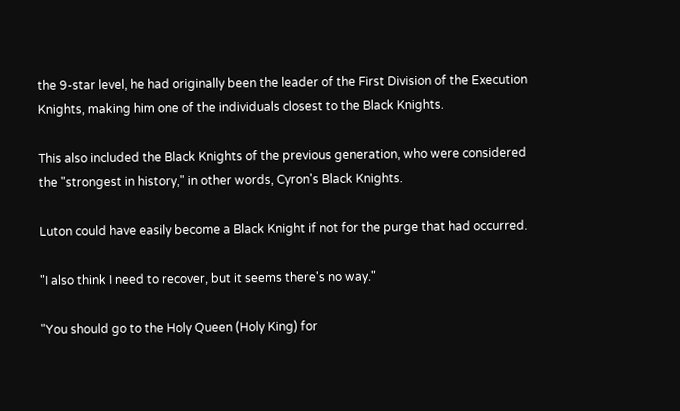the 9-star level, he had originally been the leader of the First Division of the Execution Knights, making him one of the individuals closest to the Black Knights.

This also included the Black Knights of the previous generation, who were considered the "strongest in history," in other words, Cyron's Black Knights.

Luton could have easily become a Black Knight if not for the purge that had occurred.

"I also think I need to recover, but it seems there's no way."

"You should go to the Holy Queen (Holy King) for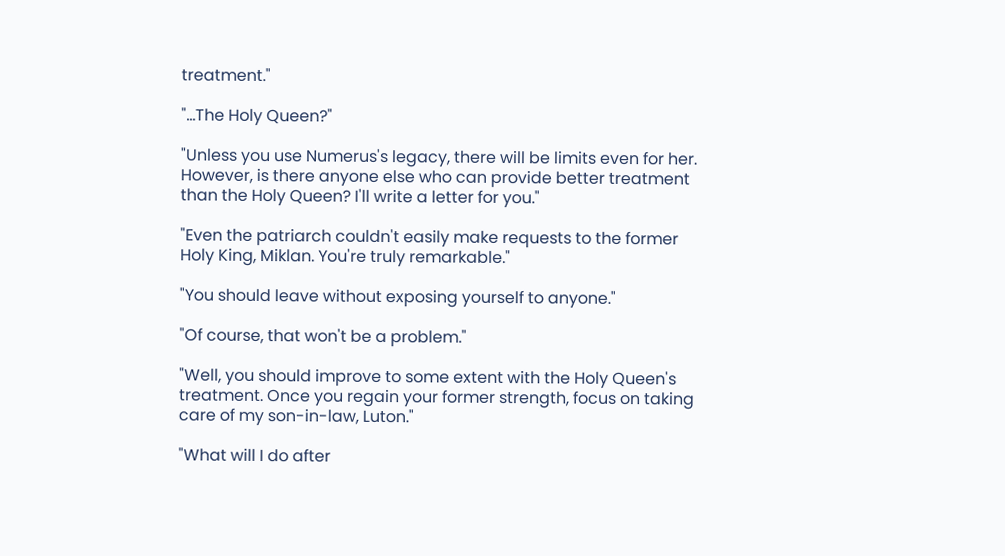treatment."

"...The Holy Queen?"

"Unless you use Numerus's legacy, there will be limits even for her. However, is there anyone else who can provide better treatment than the Holy Queen? I'll write a letter for you."

"Even the patriarch couldn't easily make requests to the former Holy King, Miklan. You're truly remarkable."

"You should leave without exposing yourself to anyone."

"Of course, that won't be a problem."

"Well, you should improve to some extent with the Holy Queen's treatment. Once you regain your former strength, focus on taking care of my son-in-law, Luton."

"What will I do after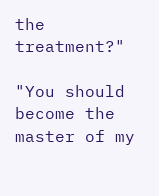the treatment?"

"You should become the master of my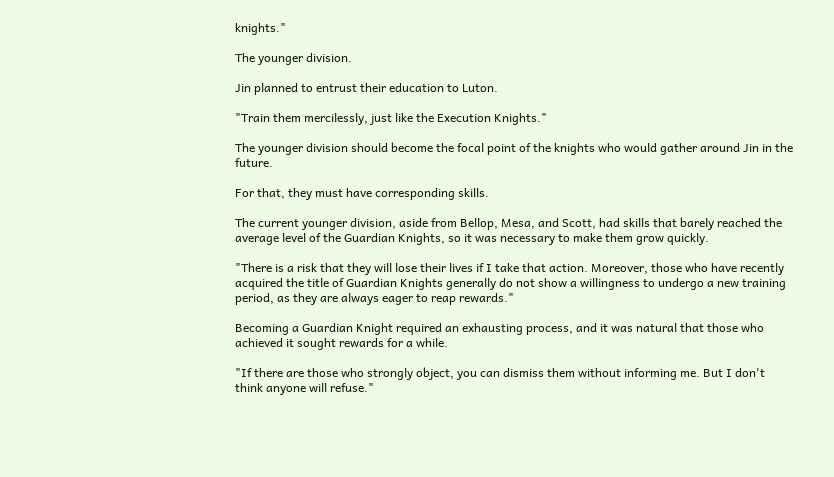knights."

The younger division.

Jin planned to entrust their education to Luton.

"Train them mercilessly, just like the Execution Knights."

The younger division should become the focal point of the knights who would gather around Jin in the future.

For that, they must have corresponding skills.

The current younger division, aside from Bellop, Mesa, and Scott, had skills that barely reached the average level of the Guardian Knights, so it was necessary to make them grow quickly.

"There is a risk that they will lose their lives if I take that action. Moreover, those who have recently acquired the title of Guardian Knights generally do not show a willingness to undergo a new training period, as they are always eager to reap rewards."

Becoming a Guardian Knight required an exhausting process, and it was natural that those who achieved it sought rewards for a while.

"If there are those who strongly object, you can dismiss them without informing me. But I don't think anyone will refuse."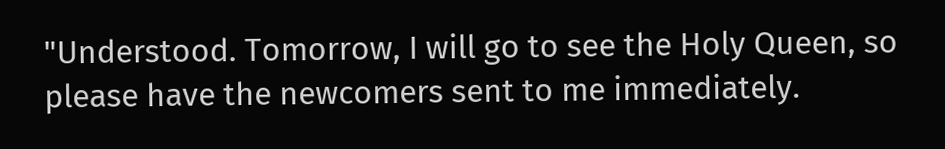"Understood. Tomorrow, I will go to see the Holy Queen, so please have the newcomers sent to me immediately.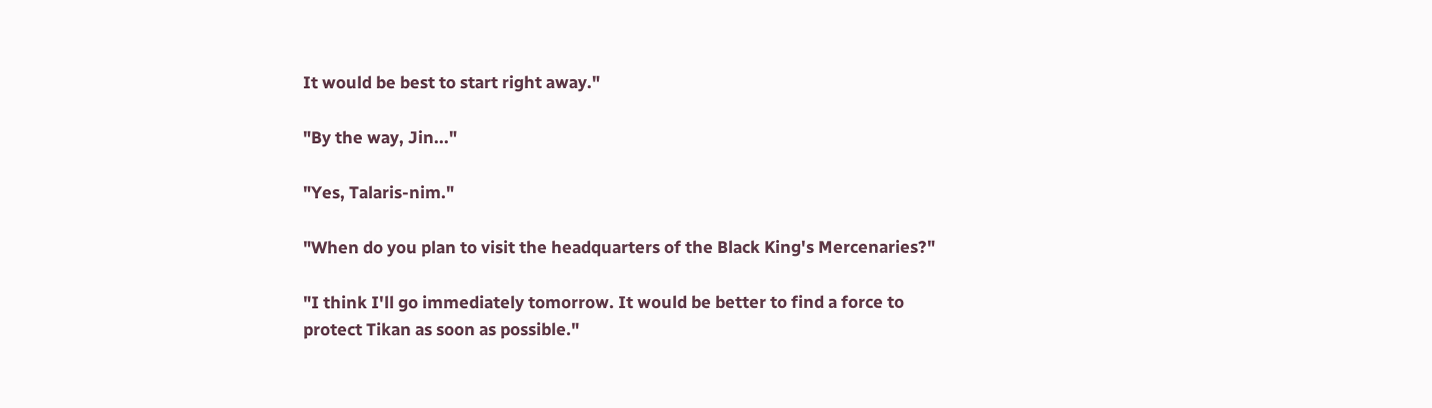It would be best to start right away."

"By the way, Jin..."

"Yes, Talaris-nim."

"When do you plan to visit the headquarters of the Black King's Mercenaries?"

"I think I'll go immediately tomorrow. It would be better to find a force to protect Tikan as soon as possible."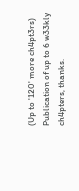(Up to '120' more ch4pt3rs)
Publication of up to 6 w33kly ch4pters, thanks.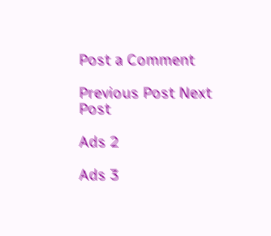Post a Comment

Previous Post Next Post

Ads 2

Ads 3